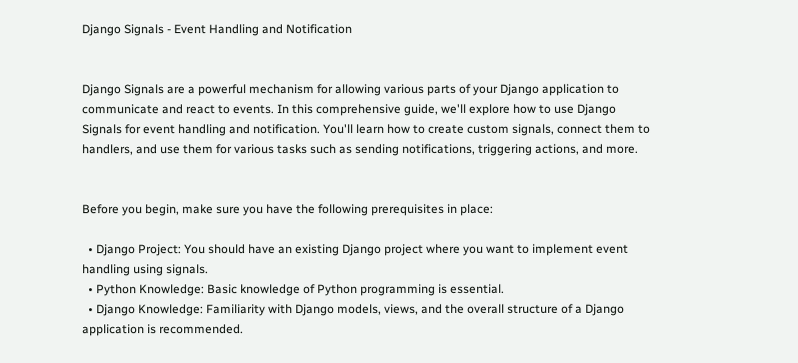Django Signals - Event Handling and Notification


Django Signals are a powerful mechanism for allowing various parts of your Django application to communicate and react to events. In this comprehensive guide, we'll explore how to use Django Signals for event handling and notification. You'll learn how to create custom signals, connect them to handlers, and use them for various tasks such as sending notifications, triggering actions, and more.


Before you begin, make sure you have the following prerequisites in place:

  • Django Project: You should have an existing Django project where you want to implement event handling using signals.
  • Python Knowledge: Basic knowledge of Python programming is essential.
  • Django Knowledge: Familiarity with Django models, views, and the overall structure of a Django application is recommended.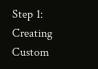Step 1: Creating Custom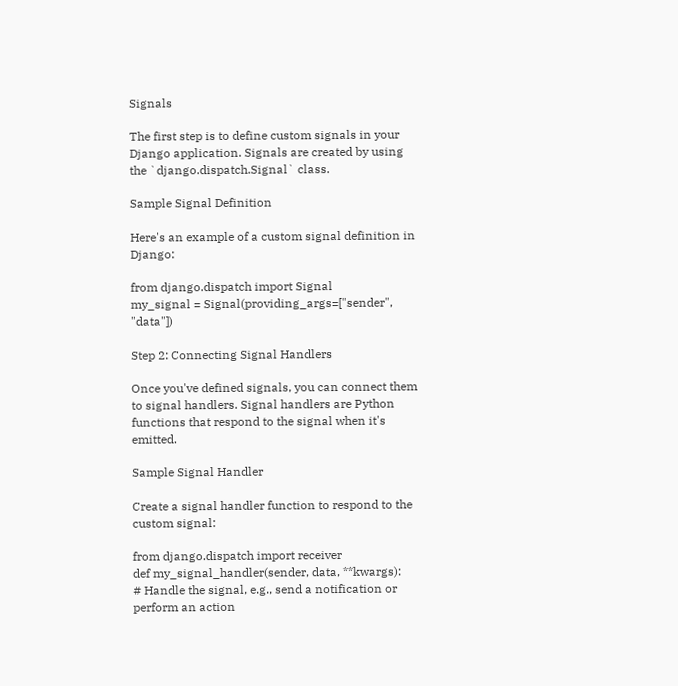Signals

The first step is to define custom signals in your Django application. Signals are created by using the `django.dispatch.Signal` class.

Sample Signal Definition

Here's an example of a custom signal definition in Django:

from django.dispatch import Signal
my_signal = Signal(providing_args=["sender", "data"])

Step 2: Connecting Signal Handlers

Once you've defined signals, you can connect them to signal handlers. Signal handlers are Python functions that respond to the signal when it's emitted.

Sample Signal Handler

Create a signal handler function to respond to the custom signal:

from django.dispatch import receiver
def my_signal_handler(sender, data, **kwargs):
# Handle the signal, e.g., send a notification or perform an action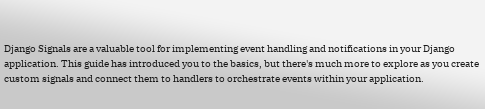Django Signals are a valuable tool for implementing event handling and notifications in your Django application. This guide has introduced you to the basics, but there's much more to explore as you create custom signals and connect them to handlers to orchestrate events within your application.